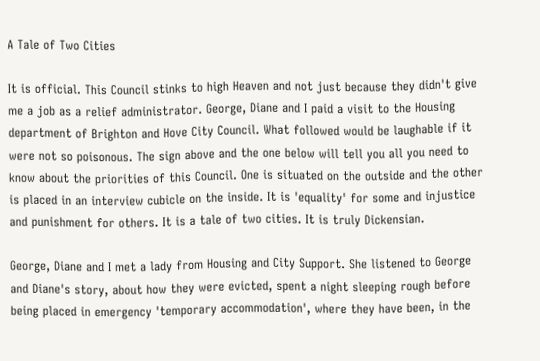A Tale of Two Cities

It is official. This Council stinks to high Heaven and not just because they didn't give me a job as a relief administrator. George, Diane and I paid a visit to the Housing department of Brighton and Hove City Council. What followed would be laughable if it were not so poisonous. The sign above and the one below will tell you all you need to know about the priorities of this Council. One is situated on the outside and the other is placed in an interview cubicle on the inside. It is 'equality' for some and injustice and punishment for others. It is a tale of two cities. It is truly Dickensian.

George, Diane and I met a lady from Housing and City Support. She listened to George and Diane's story, about how they were evicted, spent a night sleeping rough before being placed in emergency 'temporary accommodation', where they have been, in the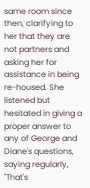same room since then, clarifying to her that they are not partners and asking her for assistance in being re-housed. She listened but hesitated in giving a proper answer to any of George and Diane's questions, saying regularly, "That's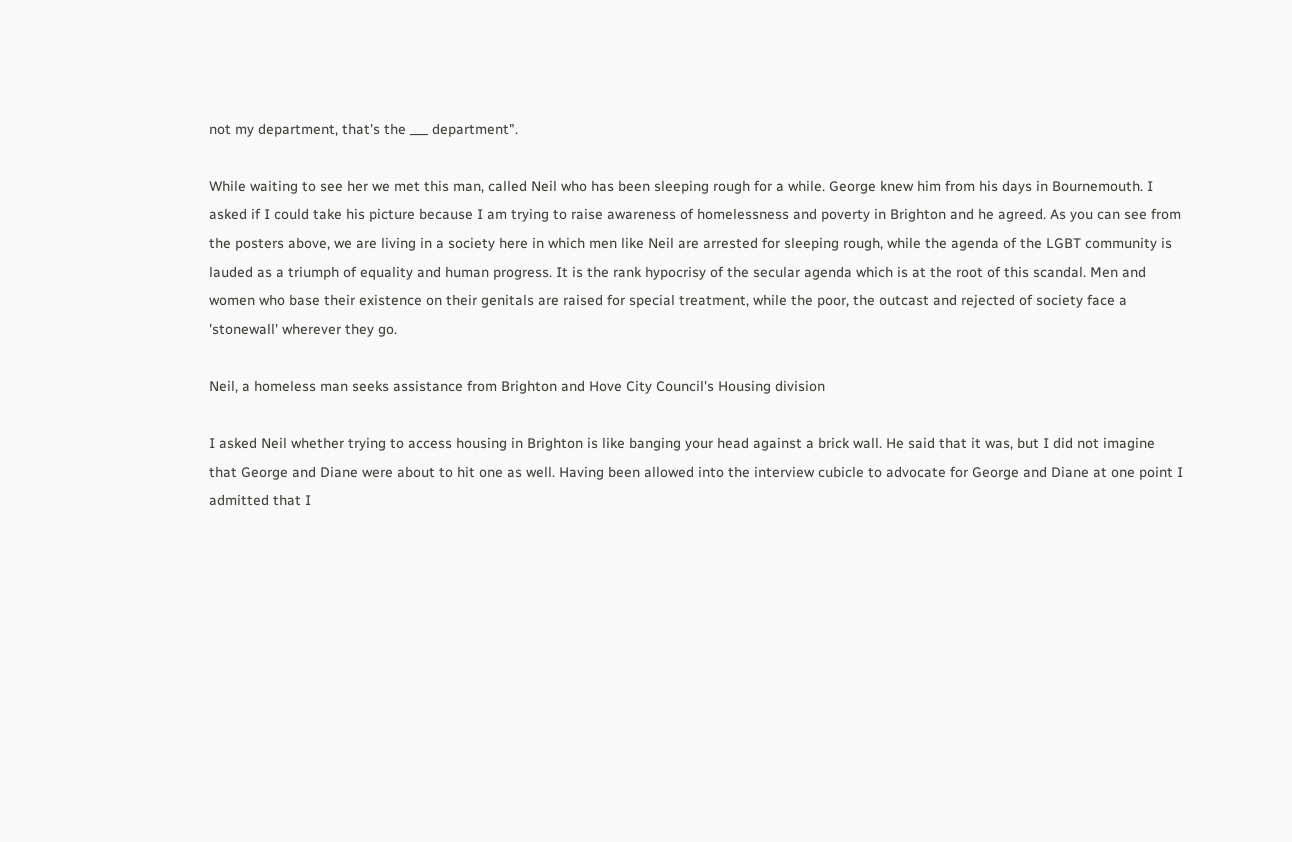not my department, that's the ___ department".

While waiting to see her we met this man, called Neil who has been sleeping rough for a while. George knew him from his days in Bournemouth. I asked if I could take his picture because I am trying to raise awareness of homelessness and poverty in Brighton and he agreed. As you can see from the posters above, we are living in a society here in which men like Neil are arrested for sleeping rough, while the agenda of the LGBT community is lauded as a triumph of equality and human progress. It is the rank hypocrisy of the secular agenda which is at the root of this scandal. Men and women who base their existence on their genitals are raised for special treatment, while the poor, the outcast and rejected of society face a 'stonewall' wherever they go.

Neil, a homeless man seeks assistance from Brighton and Hove City Council's Housing division

I asked Neil whether trying to access housing in Brighton is like banging your head against a brick wall. He said that it was, but I did not imagine that George and Diane were about to hit one as well. Having been allowed into the interview cubicle to advocate for George and Diane at one point I admitted that I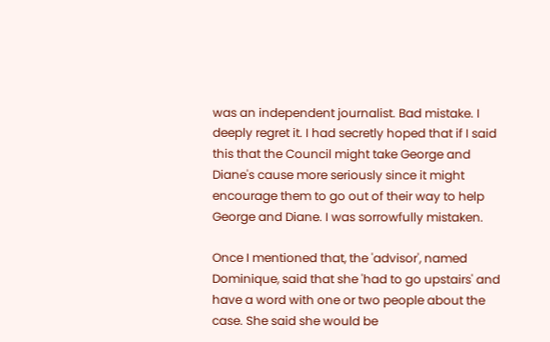was an independent journalist. Bad mistake. I deeply regret it. I had secretly hoped that if I said this that the Council might take George and Diane's cause more seriously since it might encourage them to go out of their way to help George and Diane. I was sorrowfully mistaken.

Once I mentioned that, the 'advisor', named Dominique, said that she 'had to go upstairs' and have a word with one or two people about the case. She said she would be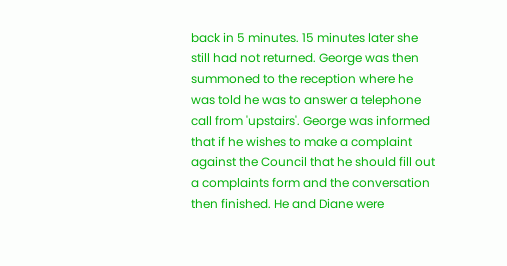back in 5 minutes. 15 minutes later she still had not returned. George was then summoned to the reception where he was told he was to answer a telephone call from 'upstairs'. George was informed that if he wishes to make a complaint against the Council that he should fill out a complaints form and the conversation then finished. He and Diane were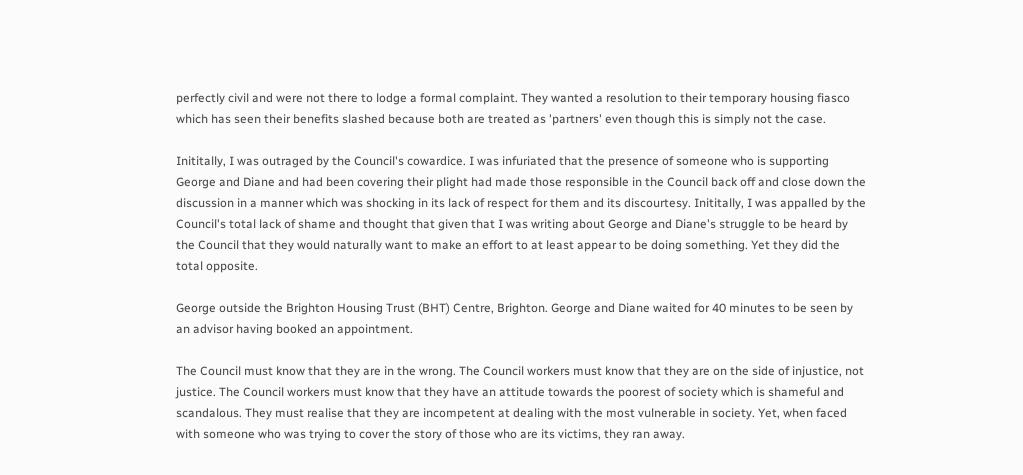perfectly civil and were not there to lodge a formal complaint. They wanted a resolution to their temporary housing fiasco which has seen their benefits slashed because both are treated as 'partners' even though this is simply not the case.

Inititally, I was outraged by the Council's cowardice. I was infuriated that the presence of someone who is supporting George and Diane and had been covering their plight had made those responsible in the Council back off and close down the discussion in a manner which was shocking in its lack of respect for them and its discourtesy. Inititally, I was appalled by the Council's total lack of shame and thought that given that I was writing about George and Diane's struggle to be heard by the Council that they would naturally want to make an effort to at least appear to be doing something. Yet they did the total opposite.

George outside the Brighton Housing Trust (BHT) Centre, Brighton. George and Diane waited for 40 minutes to be seen by an advisor having booked an appointment.

The Council must know that they are in the wrong. The Council workers must know that they are on the side of injustice, not justice. The Council workers must know that they have an attitude towards the poorest of society which is shameful and scandalous. They must realise that they are incompetent at dealing with the most vulnerable in society. Yet, when faced with someone who was trying to cover the story of those who are its victims, they ran away.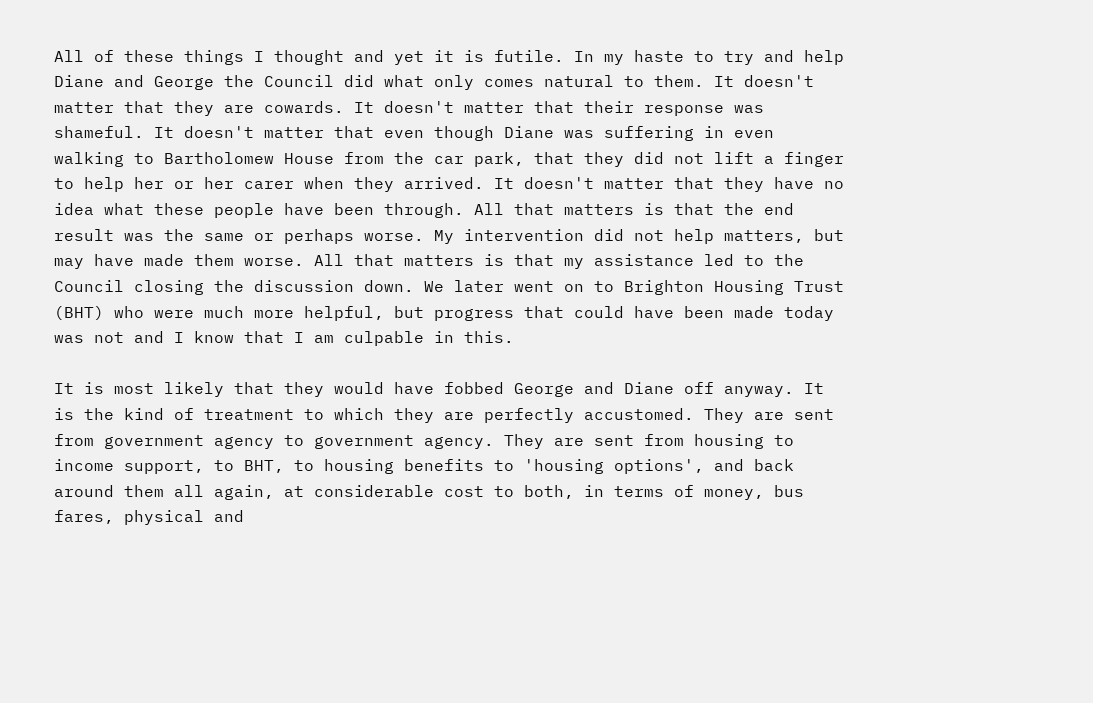All of these things I thought and yet it is futile. In my haste to try and help Diane and George the Council did what only comes natural to them. It doesn't matter that they are cowards. It doesn't matter that their response was shameful. It doesn't matter that even though Diane was suffering in even walking to Bartholomew House from the car park, that they did not lift a finger to help her or her carer when they arrived. It doesn't matter that they have no idea what these people have been through. All that matters is that the end result was the same or perhaps worse. My intervention did not help matters, but may have made them worse. All that matters is that my assistance led to the Council closing the discussion down. We later went on to Brighton Housing Trust (BHT) who were much more helpful, but progress that could have been made today was not and I know that I am culpable in this.

It is most likely that they would have fobbed George and Diane off anyway. It is the kind of treatment to which they are perfectly accustomed. They are sent from government agency to government agency. They are sent from housing to income support, to BHT, to housing benefits to 'housing options', and back around them all again, at considerable cost to both, in terms of money, bus fares, physical and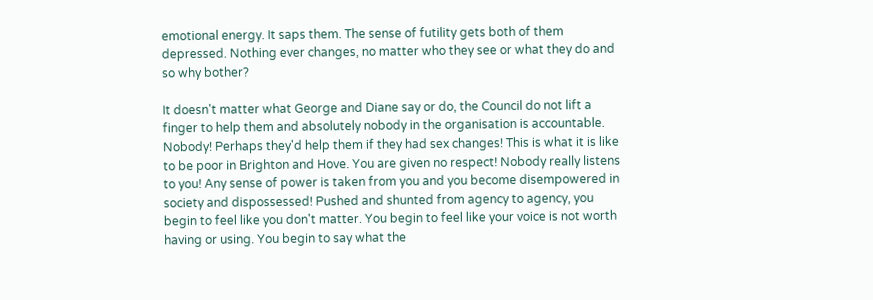emotional energy. It saps them. The sense of futility gets both of them depressed. Nothing ever changes, no matter who they see or what they do and so why bother?

It doesn't matter what George and Diane say or do, the Council do not lift a finger to help them and absolutely nobody in the organisation is accountable. Nobody! Perhaps they'd help them if they had sex changes! This is what it is like to be poor in Brighton and Hove. You are given no respect! Nobody really listens to you! Any sense of power is taken from you and you become disempowered in society and dispossessed! Pushed and shunted from agency to agency, you begin to feel like you don't matter. You begin to feel like your voice is not worth having or using. You begin to say what the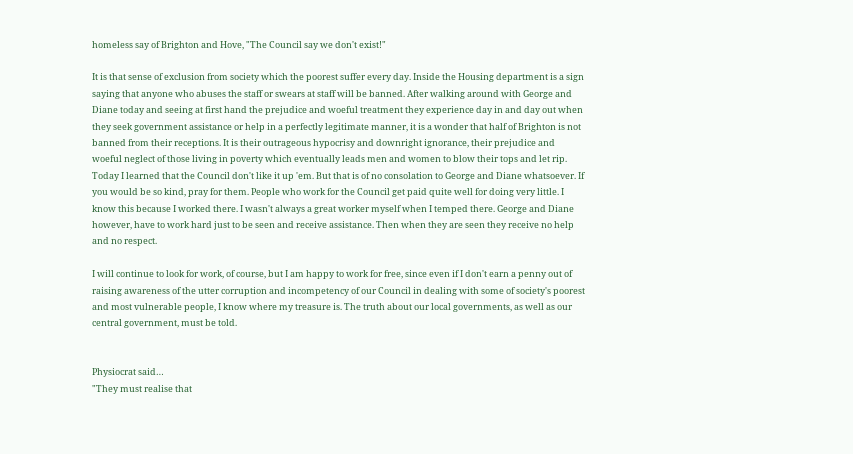homeless say of Brighton and Hove, "The Council say we don't exist!"

It is that sense of exclusion from society which the poorest suffer every day. Inside the Housing department is a sign saying that anyone who abuses the staff or swears at staff will be banned. After walking around with George and Diane today and seeing at first hand the prejudice and woeful treatment they experience day in and day out when they seek government assistance or help in a perfectly legitimate manner, it is a wonder that half of Brighton is not banned from their receptions. It is their outrageous hypocrisy and downright ignorance, their prejudice and woeful neglect of those living in poverty which eventually leads men and women to blow their tops and let rip. Today I learned that the Council don't like it up 'em. But that is of no consolation to George and Diane whatsoever. If you would be so kind, pray for them. People who work for the Council get paid quite well for doing very little. I know this because I worked there. I wasn't always a great worker myself when I temped there. George and Diane however, have to work hard just to be seen and receive assistance. Then when they are seen they receive no help and no respect.

I will continue to look for work, of course, but I am happy to work for free, since even if I don't earn a penny out of raising awareness of the utter corruption and incompetency of our Council in dealing with some of society's poorest and most vulnerable people, I know where my treasure is. The truth about our local governments, as well as our central government, must be told.


Physiocrat said…
"They must realise that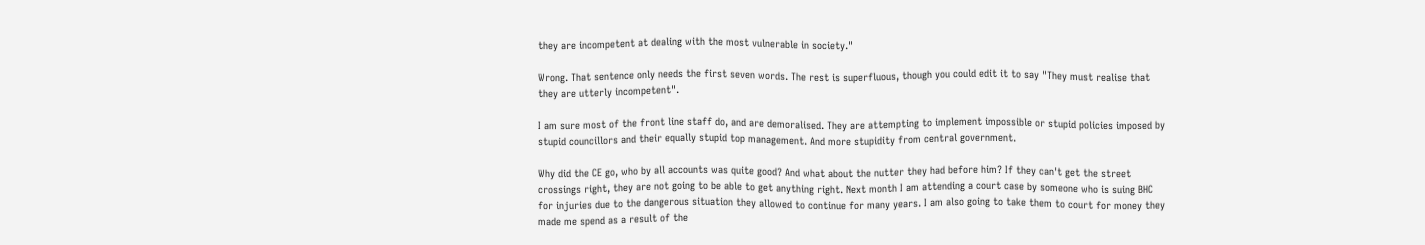they are incompetent at dealing with the most vulnerable in society."

Wrong. That sentence only needs the first seven words. The rest is superfluous, though you could edit it to say "They must realise that they are utterly incompetent".

I am sure most of the front line staff do, and are demoralised. They are attempting to implement impossible or stupid policies imposed by stupid councillors and their equally stupid top management. And more stupidity from central government.

Why did the CE go, who by all accounts was quite good? And what about the nutter they had before him? If they can't get the street crossings right, they are not going to be able to get anything right. Next month I am attending a court case by someone who is suing BHC for injuries due to the dangerous situation they allowed to continue for many years. I am also going to take them to court for money they made me spend as a result of the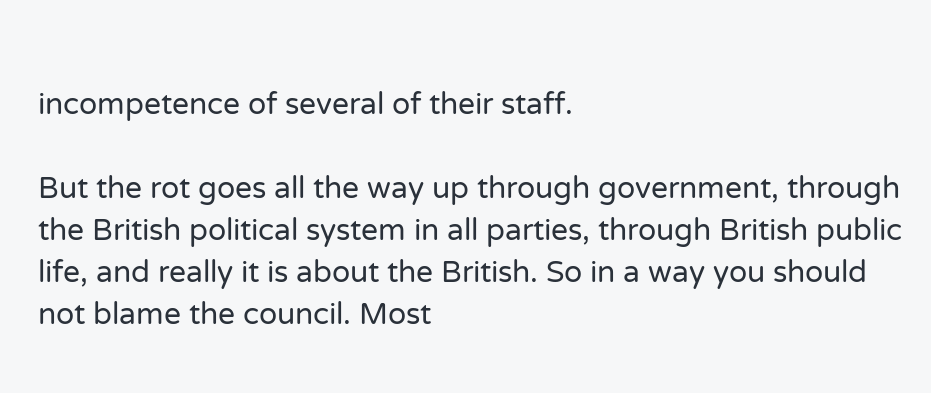incompetence of several of their staff.

But the rot goes all the way up through government, through the British political system in all parties, through British public life, and really it is about the British. So in a way you should not blame the council. Most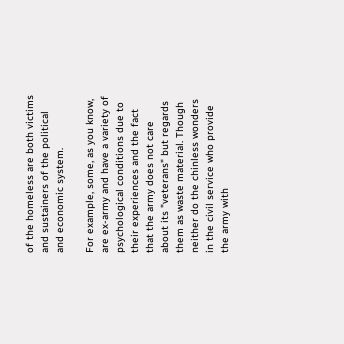of the homeless are both victims and sustainers of the political and economic system.

For example, some, as you know, are ex-army and have a variety of psychological conditions due to their experiences and the fact that the army does not care about its "veterans" but regards them as waste material. Though neither do the chinless wonders in the civil service who provide the army with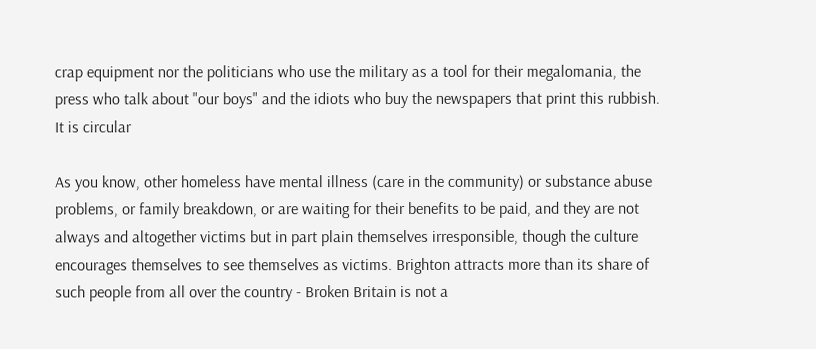crap equipment nor the politicians who use the military as a tool for their megalomania, the press who talk about "our boys" and the idiots who buy the newspapers that print this rubbish. It is circular

As you know, other homeless have mental illness (care in the community) or substance abuse problems, or family breakdown, or are waiting for their benefits to be paid, and they are not always and altogether victims but in part plain themselves irresponsible, though the culture encourages themselves to see themselves as victims. Brighton attracts more than its share of such people from all over the country - Broken Britain is not a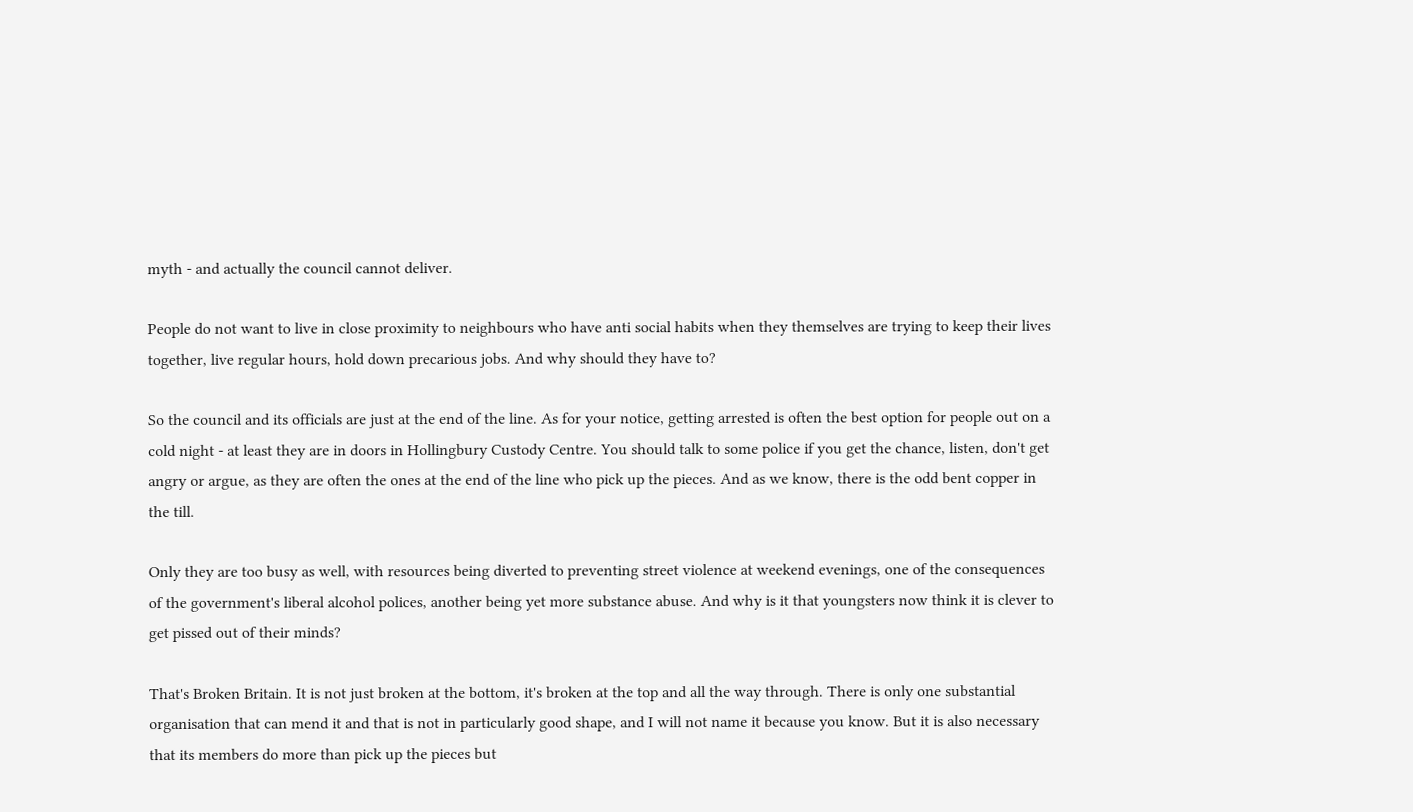myth - and actually the council cannot deliver.

People do not want to live in close proximity to neighbours who have anti social habits when they themselves are trying to keep their lives together, live regular hours, hold down precarious jobs. And why should they have to?

So the council and its officials are just at the end of the line. As for your notice, getting arrested is often the best option for people out on a cold night - at least they are in doors in Hollingbury Custody Centre. You should talk to some police if you get the chance, listen, don't get angry or argue, as they are often the ones at the end of the line who pick up the pieces. And as we know, there is the odd bent copper in the till.

Only they are too busy as well, with resources being diverted to preventing street violence at weekend evenings, one of the consequences of the government's liberal alcohol polices, another being yet more substance abuse. And why is it that youngsters now think it is clever to get pissed out of their minds?

That's Broken Britain. It is not just broken at the bottom, it's broken at the top and all the way through. There is only one substantial organisation that can mend it and that is not in particularly good shape, and I will not name it because you know. But it is also necessary that its members do more than pick up the pieces but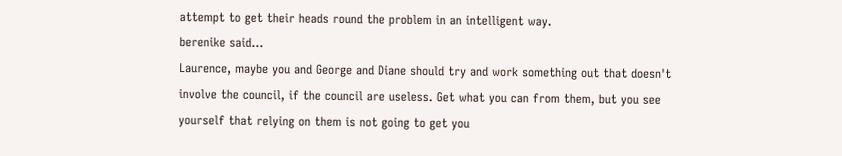attempt to get their heads round the problem in an intelligent way.
berenike said…
Laurence, maybe you and George and Diane should try and work something out that doesn't involve the council, if the council are useless. Get what you can from them, but you see yourself that relying on them is not going to get you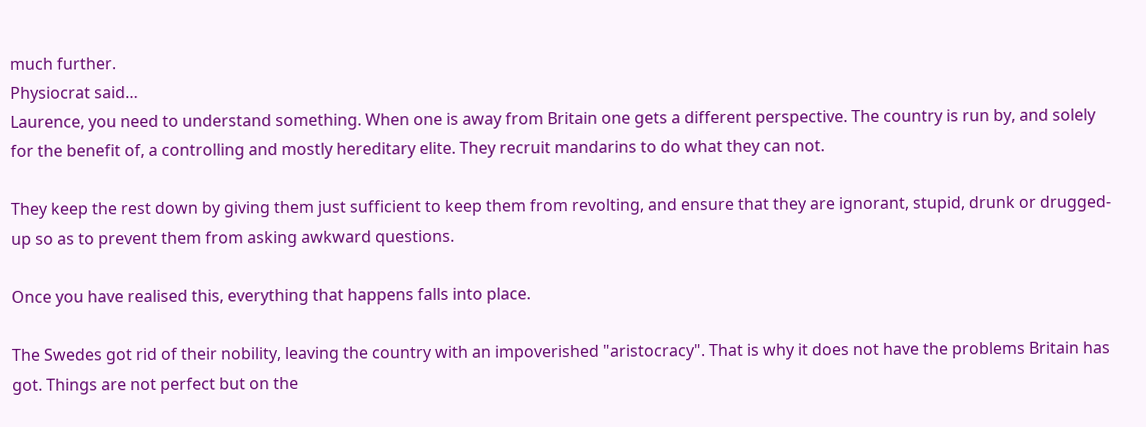much further.
Physiocrat said…
Laurence, you need to understand something. When one is away from Britain one gets a different perspective. The country is run by, and solely for the benefit of, a controlling and mostly hereditary elite. They recruit mandarins to do what they can not.

They keep the rest down by giving them just sufficient to keep them from revolting, and ensure that they are ignorant, stupid, drunk or drugged-up so as to prevent them from asking awkward questions.

Once you have realised this, everything that happens falls into place.

The Swedes got rid of their nobility, leaving the country with an impoverished "aristocracy". That is why it does not have the problems Britain has got. Things are not perfect but on the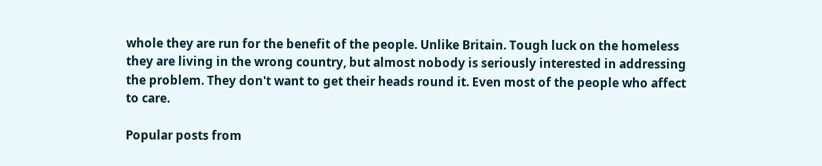whole they are run for the benefit of the people. Unlike Britain. Tough luck on the homeless they are living in the wrong country, but almost nobody is seriously interested in addressing the problem. They don't want to get their heads round it. Even most of the people who affect to care.

Popular posts from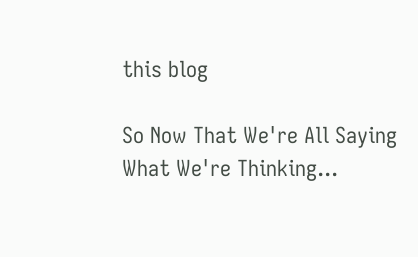this blog

So Now That We're All Saying What We're Thinking...